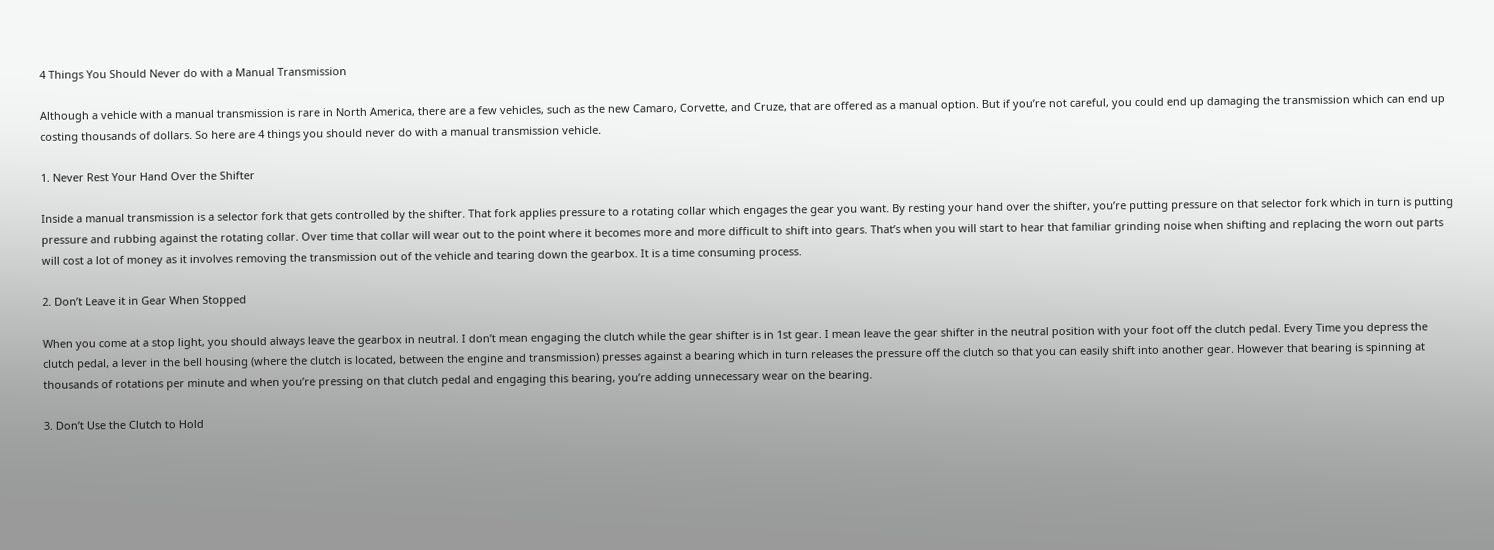4 Things You Should Never do with a Manual Transmission

Although a vehicle with a manual transmission is rare in North America, there are a few vehicles, such as the new Camaro, Corvette, and Cruze, that are offered as a manual option. But if you’re not careful, you could end up damaging the transmission which can end up costing thousands of dollars. So here are 4 things you should never do with a manual transmission vehicle.

1. Never Rest Your Hand Over the Shifter

Inside a manual transmission is a selector fork that gets controlled by the shifter. That fork applies pressure to a rotating collar which engages the gear you want. By resting your hand over the shifter, you’re putting pressure on that selector fork which in turn is putting pressure and rubbing against the rotating collar. Over time that collar will wear out to the point where it becomes more and more difficult to shift into gears. That’s when you will start to hear that familiar grinding noise when shifting and replacing the worn out parts will cost a lot of money as it involves removing the transmission out of the vehicle and tearing down the gearbox. It is a time consuming process.

2. Don’t Leave it in Gear When Stopped

When you come at a stop light, you should always leave the gearbox in neutral. I don’t mean engaging the clutch while the gear shifter is in 1st gear. I mean leave the gear shifter in the neutral position with your foot off the clutch pedal. Every Time you depress the clutch pedal, a lever in the bell housing (where the clutch is located, between the engine and transmission) presses against a bearing which in turn releases the pressure off the clutch so that you can easily shift into another gear. However that bearing is spinning at thousands of rotations per minute and when you’re pressing on that clutch pedal and engaging this bearing, you’re adding unnecessary wear on the bearing.

3. Don’t Use the Clutch to Hold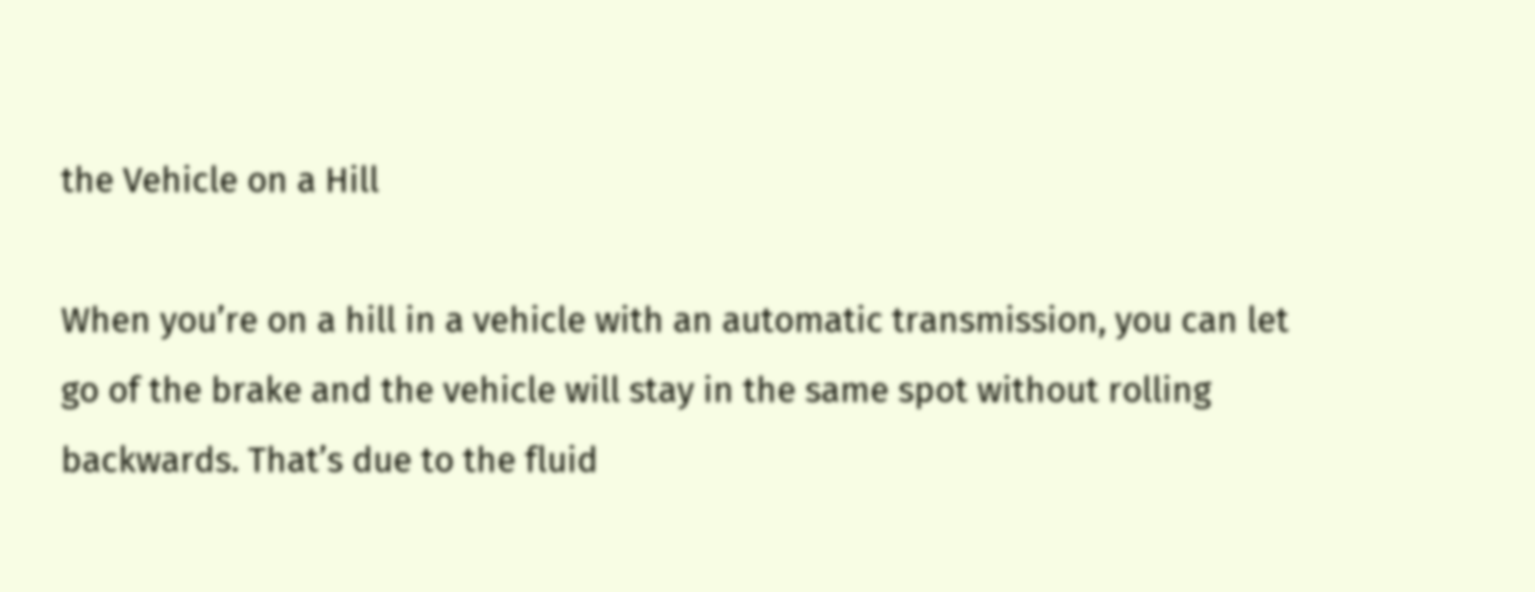the Vehicle on a Hill

When you’re on a hill in a vehicle with an automatic transmission, you can let go of the brake and the vehicle will stay in the same spot without rolling backwards. That’s due to the fluid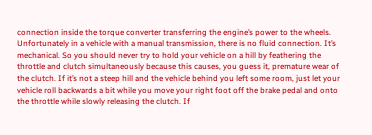connection inside the torque converter transferring the engine’s power to the wheels. Unfortunately in a vehicle with a manual transmission, there is no fluid connection. It’s mechanical. So you should never try to hold your vehicle on a hill by feathering the throttle and clutch simultaneously because this causes, you guess it, premature wear of the clutch. If it’s not a steep hill and the vehicle behind you left some room, just let your vehicle roll backwards a bit while you move your right foot off the brake pedal and onto the throttle while slowly releasing the clutch. If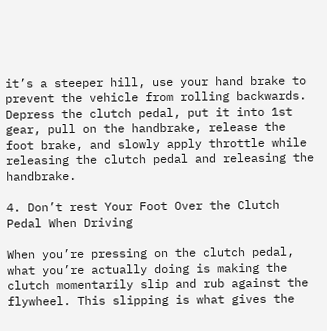it’s a steeper hill, use your hand brake to prevent the vehicle from rolling backwards. Depress the clutch pedal, put it into 1st gear, pull on the handbrake, release the foot brake, and slowly apply throttle while releasing the clutch pedal and releasing the handbrake.

4. Don’t rest Your Foot Over the Clutch Pedal When Driving

When you’re pressing on the clutch pedal, what you’re actually doing is making the clutch momentarily slip and rub against the flywheel. This slipping is what gives the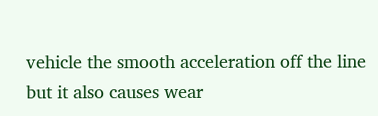vehicle the smooth acceleration off the line but it also causes wear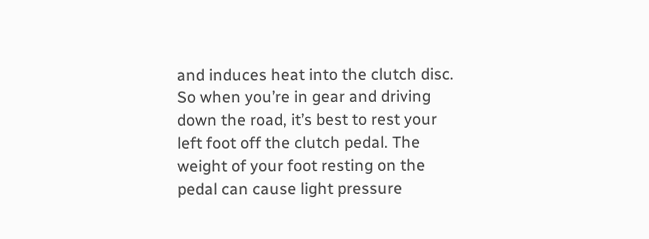and induces heat into the clutch disc. So when you’re in gear and driving down the road, it’s best to rest your left foot off the clutch pedal. The weight of your foot resting on the pedal can cause light pressure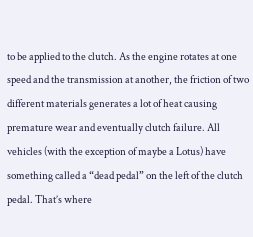to be applied to the clutch. As the engine rotates at one speed and the transmission at another, the friction of two different materials generates a lot of heat causing premature wear and eventually clutch failure. All vehicles (with the exception of maybe a Lotus) have something called a “dead pedal” on the left of the clutch pedal. That’s where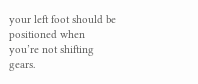your left foot should be positioned when you’re not shifting gears.